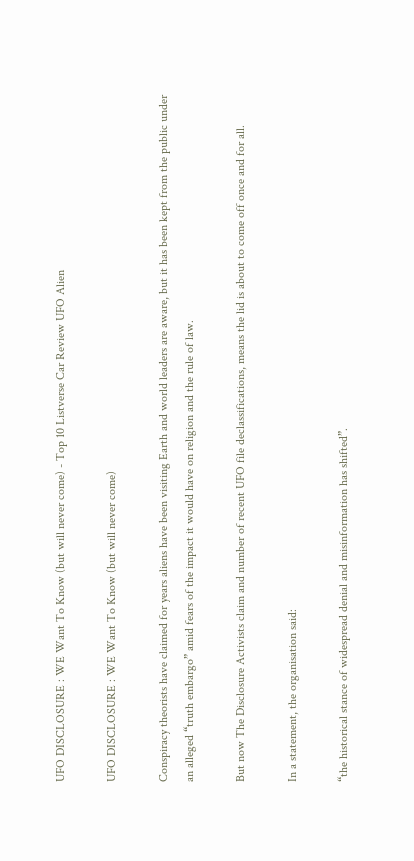UFO DISCLOSURE : WE Want To Know (but will never come) - Top 10 Listverse Car Review UFO Alien

UFO DISCLOSURE : WE Want To Know (but will never come)

Conspiracy theorists have claimed for years aliens have been visiting Earth and world leaders are aware, but it has been kept from the public under an alleged “truth embargo” amid fears of the impact it would have on religion and the rule of law.

But now The Disclosure Activists claim and number of recent UFO file declassifications, means the lid is about to come off once and for all.

In a statement, the organisation said:

“the historical stance of widespread denial and misinformation has shifted”.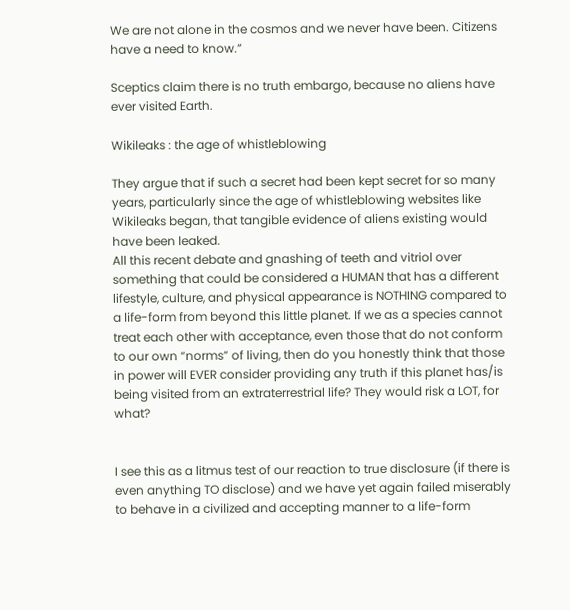We are not alone in the cosmos and we never have been. Citizens have a need to know.”

Sceptics claim there is no truth embargo, because no aliens have ever visited Earth.

Wikileaks : the age of whistleblowing

They argue that if such a secret had been kept secret for so many years, particularly since the age of whistleblowing websites like Wikileaks began, that tangible evidence of aliens existing would have been leaked.
All this recent debate and gnashing of teeth and vitriol over something that could be considered a HUMAN that has a different lifestyle, culture, and physical appearance is NOTHING compared to a life-form from beyond this little planet. If we as a species cannot treat each other with acceptance, even those that do not conform to our own “norms” of living, then do you honestly think that those in power will EVER consider providing any truth if this planet has/is being visited from an extraterrestrial life? They would risk a LOT, for what?


I see this as a litmus test of our reaction to true disclosure (if there is even anything TO disclose) and we have yet again failed miserably to behave in a civilized and accepting manner to a life-form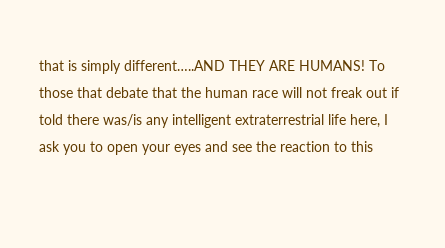that is simply different…..AND THEY ARE HUMANS! To those that debate that the human race will not freak out if told there was/is any intelligent extraterrestrial life here, I ask you to open your eyes and see the reaction to this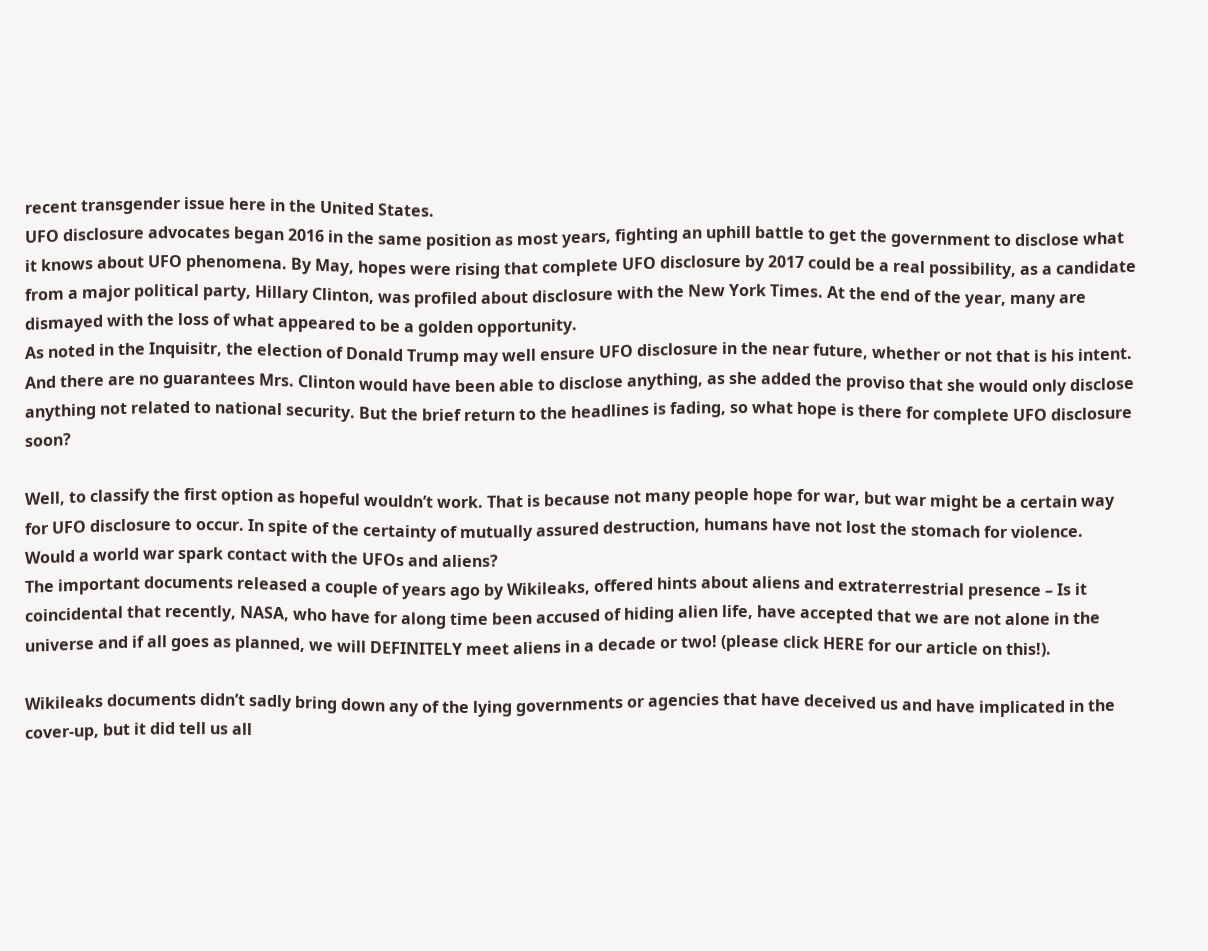recent transgender issue here in the United States.
UFO disclosure advocates began 2016 in the same position as most years, fighting an uphill battle to get the government to disclose what it knows about UFO phenomena. By May, hopes were rising that complete UFO disclosure by 2017 could be a real possibility, as a candidate from a major political party, Hillary Clinton, was profiled about disclosure with the New York Times. At the end of the year, many are dismayed with the loss of what appeared to be a golden opportunity.
As noted in the Inquisitr, the election of Donald Trump may well ensure UFO disclosure in the near future, whether or not that is his intent. And there are no guarantees Mrs. Clinton would have been able to disclose anything, as she added the proviso that she would only disclose anything not related to national security. But the brief return to the headlines is fading, so what hope is there for complete UFO disclosure soon?

Well, to classify the first option as hopeful wouldn’t work. That is because not many people hope for war, but war might be a certain way for UFO disclosure to occur. In spite of the certainty of mutually assured destruction, humans have not lost the stomach for violence. Would a world war spark contact with the UFOs and aliens?
The important documents released a couple of years ago by Wikileaks, offered hints about aliens and extraterrestrial presence – Is it coincidental that recently, NASA, who have for along time been accused of hiding alien life, have accepted that we are not alone in the universe and if all goes as planned, we will DEFINITELY meet aliens in a decade or two! (please click HERE for our article on this!).

Wikileaks documents didn’t sadly bring down any of the lying governments or agencies that have deceived us and have implicated in the cover-up, but it did tell us all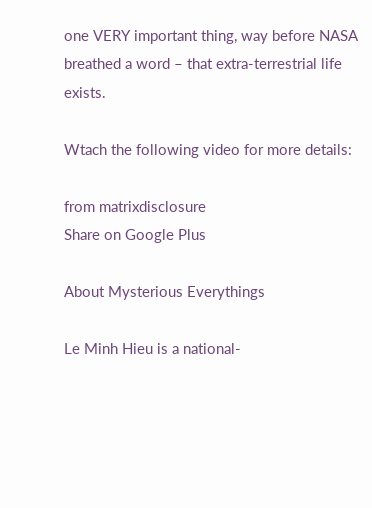one VERY important thing, way before NASA breathed a word – that extra-terrestrial life exists.

Wtach the following video for more details:

from matrixdisclosure
Share on Google Plus

About Mysterious Everythings

Le Minh Hieu is a national-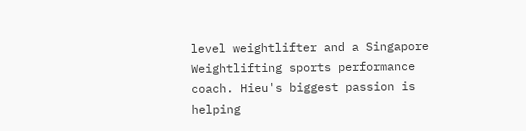level weightlifter and a Singapore Weightlifting sports performance coach. Hieu's biggest passion is helping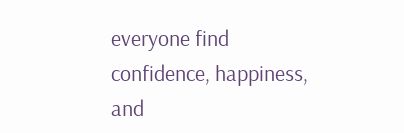everyone find confidence, happiness, and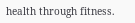health through fitness.